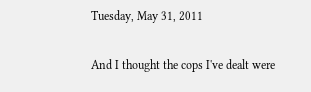Tuesday, May 31, 2011

And I thought the cops I've dealt were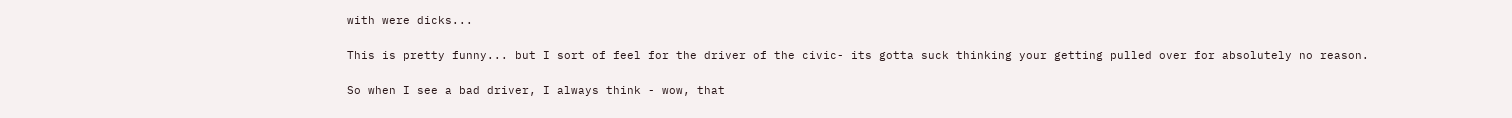with were dicks...

This is pretty funny... but I sort of feel for the driver of the civic- its gotta suck thinking your getting pulled over for absolutely no reason.

So when I see a bad driver, I always think - wow, that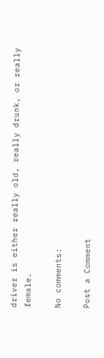driver is either really old, really drunk, or really female.

No comments:

Post a Comment